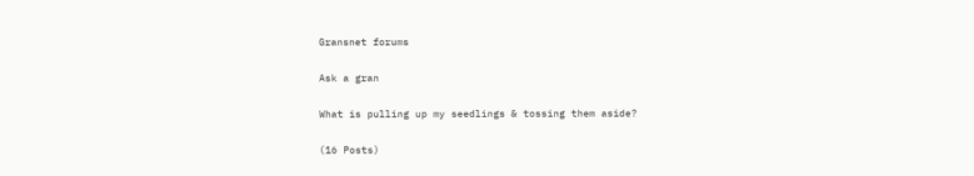Gransnet forums

Ask a gran

What is pulling up my seedlings & tossing them aside?

(16 Posts)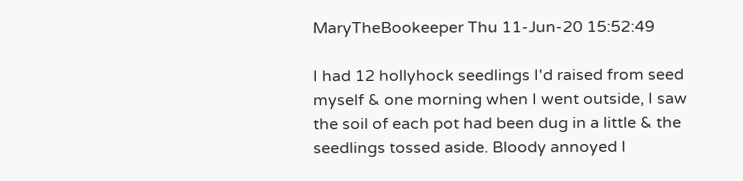MaryTheBookeeper Thu 11-Jun-20 15:52:49

I had 12 hollyhock seedlings I'd raised from seed myself & one morning when I went outside, I saw the soil of each pot had been dug in a little & the seedlings tossed aside. Bloody annoyed I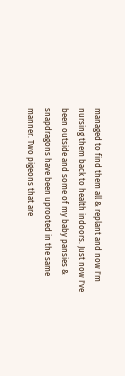managed to find them all & replant and now I'm nursing them back to health indoors. Just now I've been outside and some of my baby pansies & snapdragons have been uprooted in the same manner. Two pigeons that are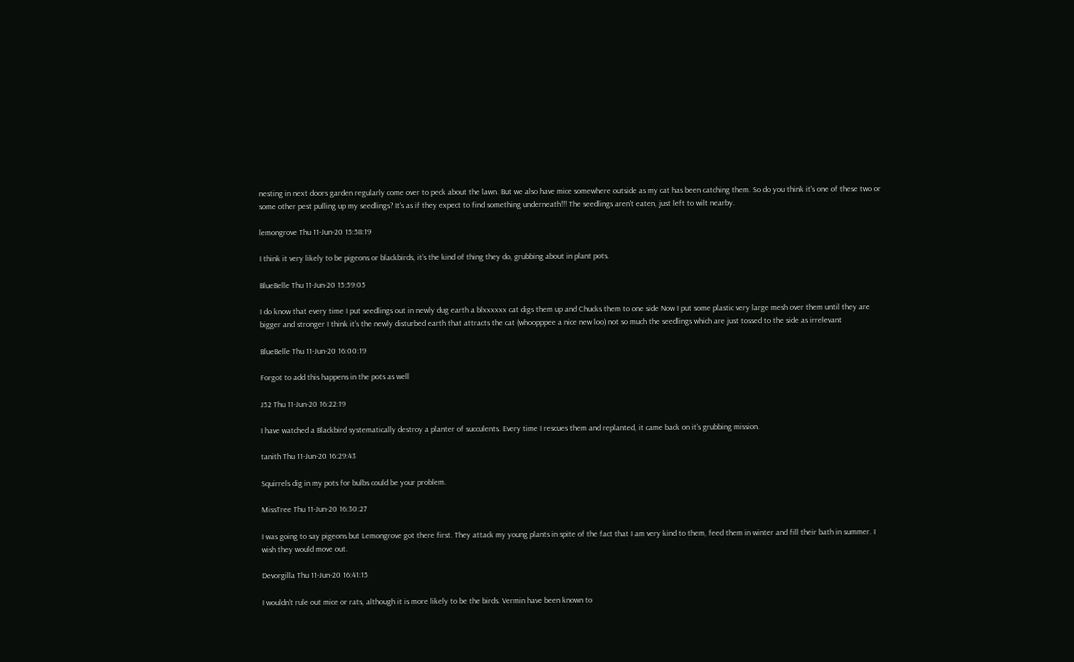nesting in next doors garden regularly come over to peck about the lawn. But we also have mice somewhere outside as my cat has been catching them. So do you think it's one of these two or some other pest pulling up my seedlings? It's as if they expect to find something underneath!!! The seedlings aren't eaten, just left to wilt nearby.

lemongrove Thu 11-Jun-20 15:58:19

I think it very likely to be pigeons or blackbirds, it’s the kind of thing they do, grubbing about in plant pots.

BlueBelle Thu 11-Jun-20 15:59:05

I do know that every time I put seedlings out in newly dug earth a blxxxxxx cat digs them up and Chucks them to one side Now I put some plastic very large mesh over them until they are bigger and stronger I think it’s the newly disturbed earth that attracts the cat (whoopppee a nice new loo) not so much the seedlings which are just tossed to the side as irrelevant

BlueBelle Thu 11-Jun-20 16:00:19

Forgot to add this happens in the pots as well

J52 Thu 11-Jun-20 16:22:19

I have watched a Blackbird systematically destroy a planter of succulents. Every time I rescues them and replanted, it came back on it’s grubbing mission.

tanith Thu 11-Jun-20 16:29:43

Squirrels dig in my pots for bulbs could be your problem.

MissTree Thu 11-Jun-20 16:30:27

I was going to say pigeons but Lemongrove got there first. They attack my young plants in spite of the fact that I am very kind to them, feed them in winter and fill their bath in summer. I wish they would move out.

Devorgilla Thu 11-Jun-20 16:41:15

I wouldn't rule out mice or rats, although it is more likely to be the birds. Vermin have been known to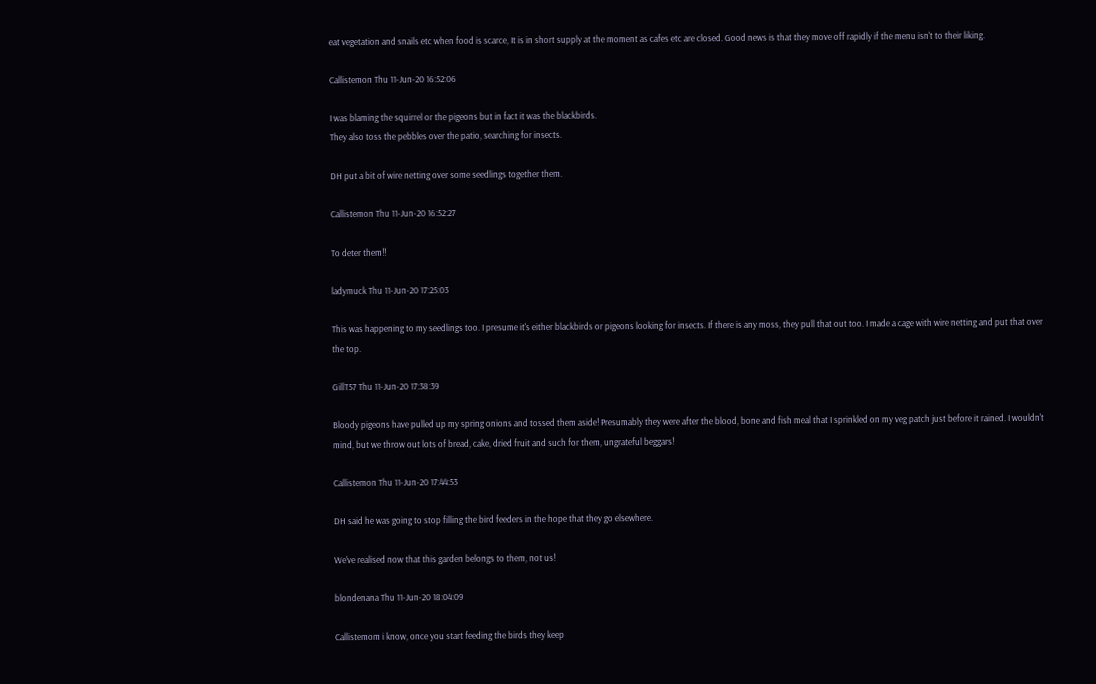eat vegetation and snails etc when food is scarce, It is in short supply at the moment as cafes etc are closed. Good news is that they move off rapidly if the menu isn't to their liking.

Callistemon Thu 11-Jun-20 16:52:06

I was blaming the squirrel or the pigeons but in fact it was the blackbirds.
They also toss the pebbles over the patio, searching for insects.

DH put a bit of wire netting over some seedlings together them.

Callistemon Thu 11-Jun-20 16:52:27

To deter them!!

ladymuck Thu 11-Jun-20 17:25:03

This was happening to my seedlings too. I presume it's either blackbirds or pigeons looking for insects. If there is any moss, they pull that out too. I made a cage with wire netting and put that over the top.

GillT57 Thu 11-Jun-20 17:38:39

Bloody pigeons have pulled up my spring onions and tossed them aside! Presumably they were after the blood, bone and fish meal that I sprinkled on my veg patch just before it rained. I wouldn't mind, but we throw out lots of bread, cake, dried fruit and such for them, ungrateful beggars!

Callistemon Thu 11-Jun-20 17:44:53

DH said he was going to stop filling the bird feeders in the hope that they go elsewhere.

We've realised now that this garden belongs to them, not us!

blondenana Thu 11-Jun-20 18:04:09

Callistemom i know, once you start feeding the birds they keep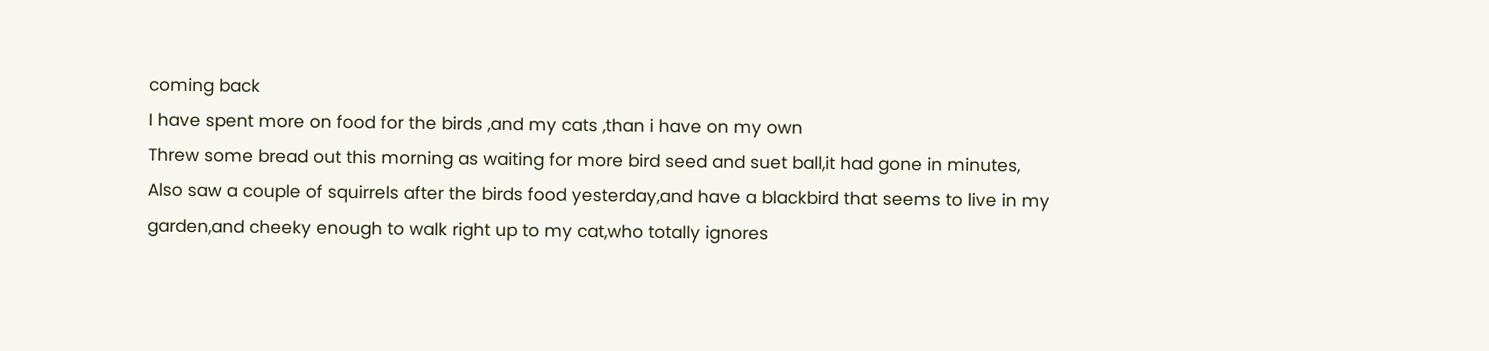coming back
I have spent more on food for the birds ,and my cats ,than i have on my own
Threw some bread out this morning as waiting for more bird seed and suet ball,it had gone in minutes,
Also saw a couple of squirrels after the birds food yesterday,and have a blackbird that seems to live in my garden,and cheeky enough to walk right up to my cat,who totally ignores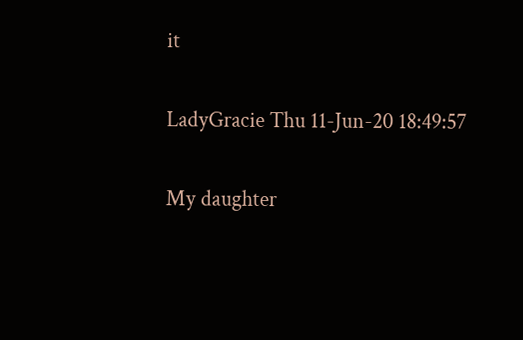it

LadyGracie Thu 11-Jun-20 18:49:57

My daughter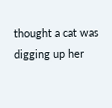thought a cat was digging up her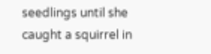seedlings until she caught a squirrel in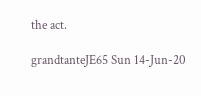the act.

grandtanteJE65 Sun 14-Jun-20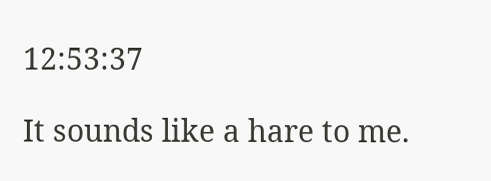12:53:37

It sounds like a hare to me.